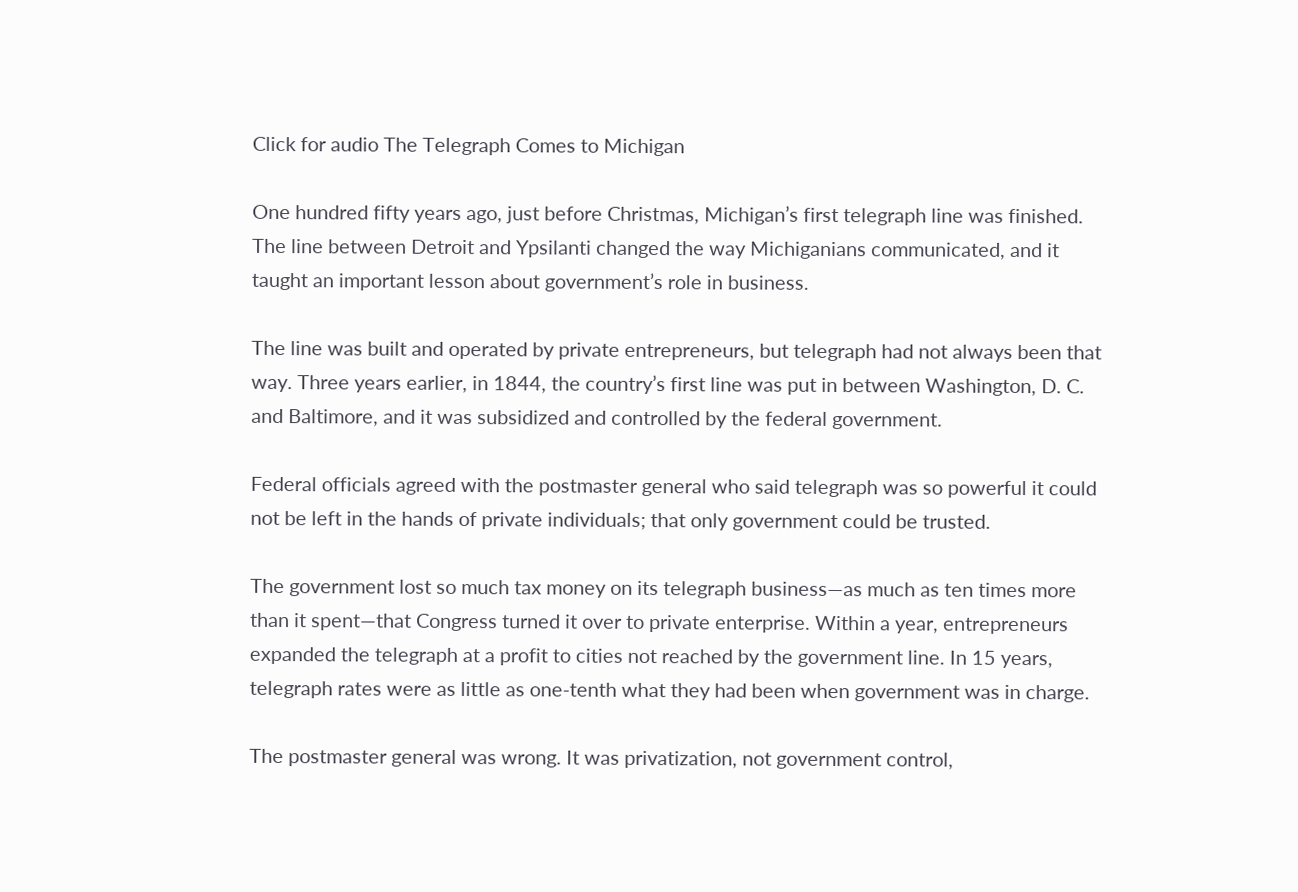Click for audio The Telegraph Comes to Michigan

One hundred fifty years ago, just before Christmas, Michigan’s first telegraph line was finished. The line between Detroit and Ypsilanti changed the way Michiganians communicated, and it taught an important lesson about government’s role in business.

The line was built and operated by private entrepreneurs, but telegraph had not always been that way. Three years earlier, in 1844, the country’s first line was put in between Washington, D. C. and Baltimore, and it was subsidized and controlled by the federal government.

Federal officials agreed with the postmaster general who said telegraph was so powerful it could not be left in the hands of private individuals; that only government could be trusted.

The government lost so much tax money on its telegraph business—as much as ten times more than it spent—that Congress turned it over to private enterprise. Within a year, entrepreneurs expanded the telegraph at a profit to cities not reached by the government line. In 15 years, telegraph rates were as little as one-tenth what they had been when government was in charge.

The postmaster general was wrong. It was privatization, not government control,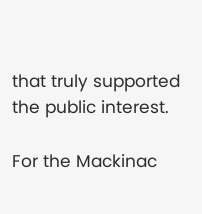that truly supported the public interest.

For the Mackinac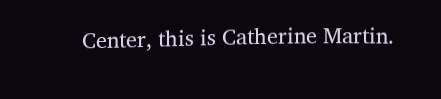Center, this is Catherine Martin.